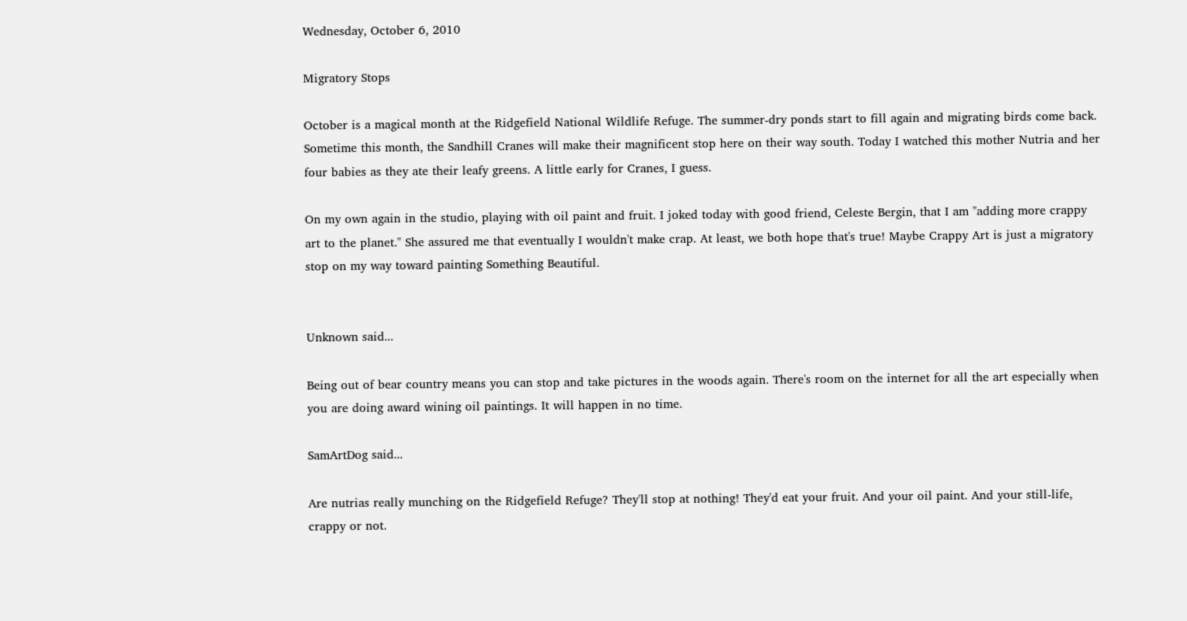Wednesday, October 6, 2010

Migratory Stops

October is a magical month at the Ridgefield National Wildlife Refuge. The summer-dry ponds start to fill again and migrating birds come back. Sometime this month, the Sandhill Cranes will make their magnificent stop here on their way south. Today I watched this mother Nutria and her four babies as they ate their leafy greens. A little early for Cranes, I guess.

On my own again in the studio, playing with oil paint and fruit. I joked today with good friend, Celeste Bergin, that I am "adding more crappy art to the planet." She assured me that eventually I wouldn't make crap. At least, we both hope that's true! Maybe Crappy Art is just a migratory stop on my way toward painting Something Beautiful.


Unknown said...

Being out of bear country means you can stop and take pictures in the woods again. There's room on the internet for all the art especially when you are doing award wining oil paintings. It will happen in no time.

SamArtDog said...

Are nutrias really munching on the Ridgefield Refuge? They'll stop at nothing! They'd eat your fruit. And your oil paint. And your still-life, crappy or not.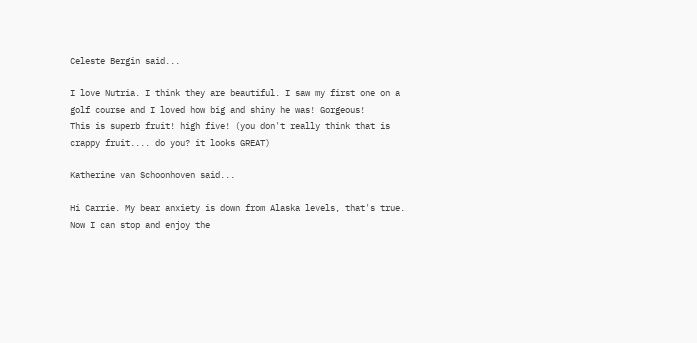Celeste Bergin said...

I love Nutria. I think they are beautiful. I saw my first one on a golf course and I loved how big and shiny he was! Gorgeous!
This is superb fruit! high five! (you don't really think that is crappy fruit.... do you? it looks GREAT)

Katherine van Schoonhoven said...

Hi Carrie. My bear anxiety is down from Alaska levels, that's true. Now I can stop and enjoy the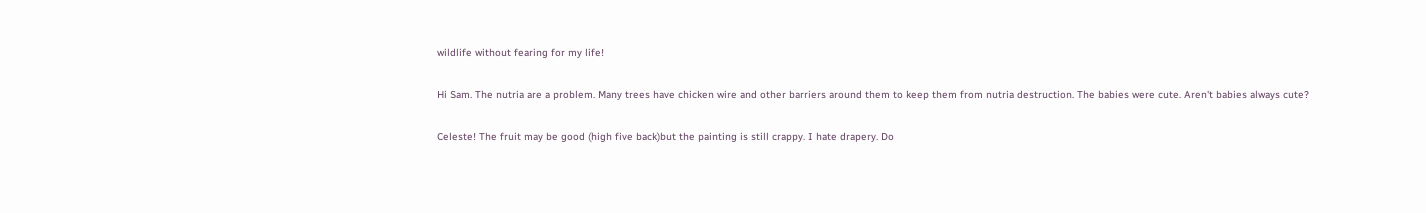wildlife without fearing for my life!

Hi Sam. The nutria are a problem. Many trees have chicken wire and other barriers around them to keep them from nutria destruction. The babies were cute. Aren't babies always cute?

Celeste! The fruit may be good (high five back)but the painting is still crappy. I hate drapery. Do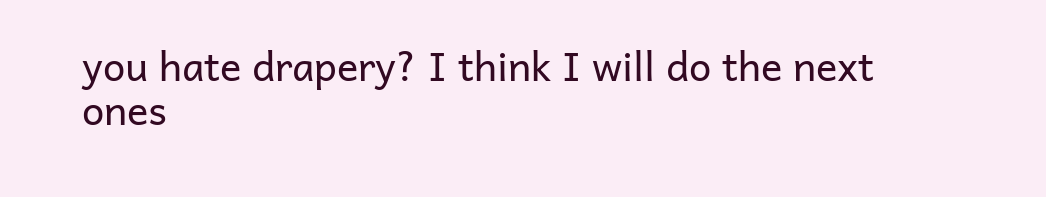you hate drapery? I think I will do the next ones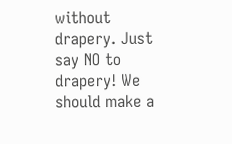without drapery. Just say NO to drapery! We should make a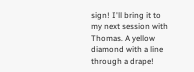sign! I'll bring it to my next session with Thomas. A yellow diamond with a line through a drape!